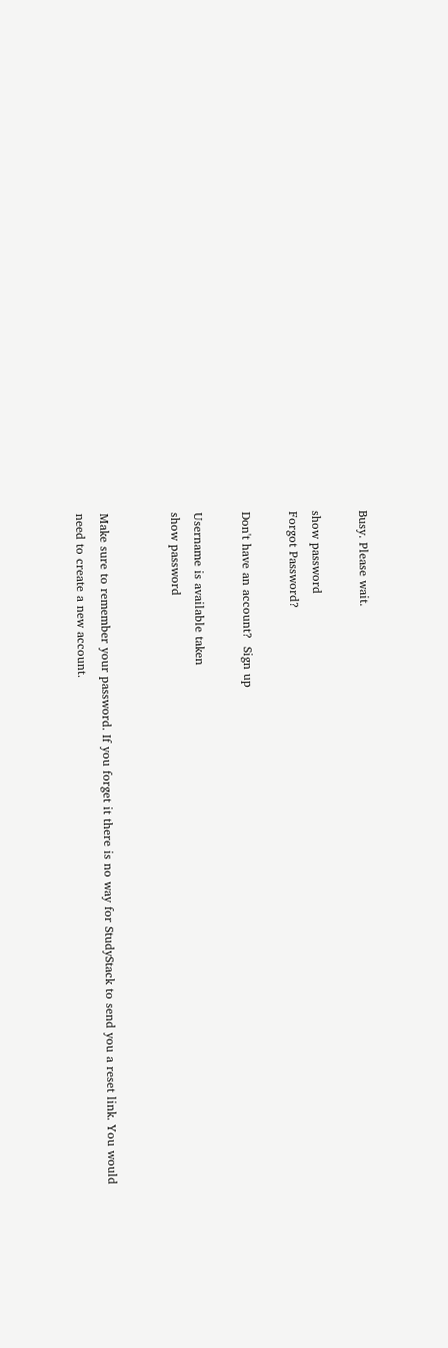Busy. Please wait.

show password
Forgot Password?

Don't have an account?  Sign up

Username is available taken
show password


Make sure to remember your password. If you forget it there is no way for StudyStack to send you a reset link. You would need to create a new account.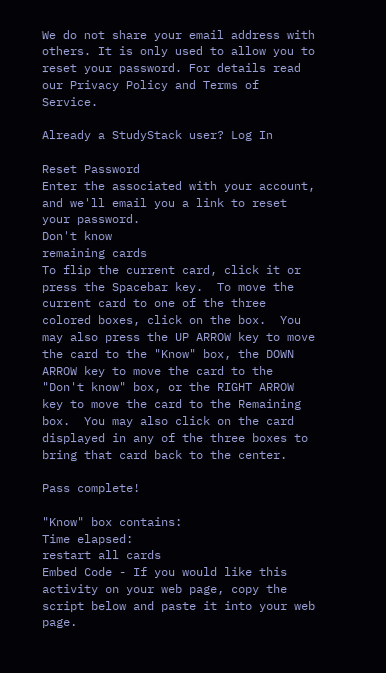We do not share your email address with others. It is only used to allow you to reset your password. For details read our Privacy Policy and Terms of Service.

Already a StudyStack user? Log In

Reset Password
Enter the associated with your account, and we'll email you a link to reset your password.
Don't know
remaining cards
To flip the current card, click it or press the Spacebar key.  To move the current card to one of the three colored boxes, click on the box.  You may also press the UP ARROW key to move the card to the "Know" box, the DOWN ARROW key to move the card to the "Don't know" box, or the RIGHT ARROW key to move the card to the Remaining box.  You may also click on the card displayed in any of the three boxes to bring that card back to the center.

Pass complete!

"Know" box contains:
Time elapsed:
restart all cards
Embed Code - If you would like this activity on your web page, copy the script below and paste it into your web page.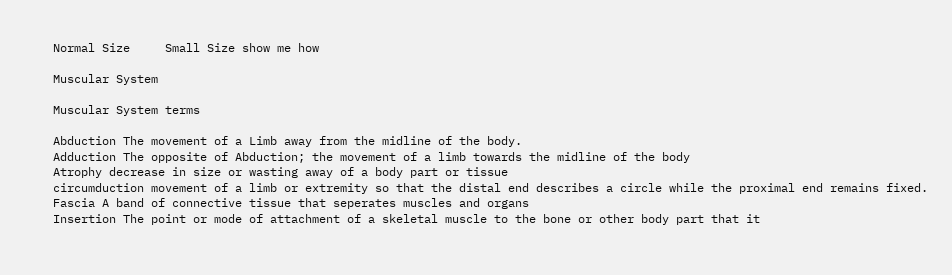Normal Size     Small Size show me how

Muscular System

Muscular System terms

Abduction The movement of a Limb away from the midline of the body.
Adduction The opposite of Abduction; the movement of a limb towards the midline of the body
Atrophy decrease in size or wasting away of a body part or tissue
circumduction movement of a limb or extremity so that the distal end describes a circle while the proximal end remains fixed.
Fascia A band of connective tissue that seperates muscles and organs
Insertion The point or mode of attachment of a skeletal muscle to the bone or other body part that it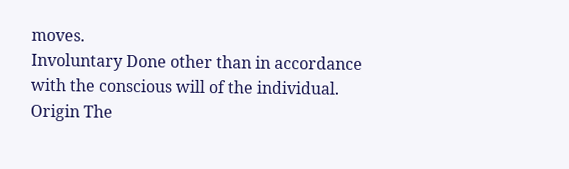moves.
Involuntary Done other than in accordance with the conscious will of the individual.
Origin The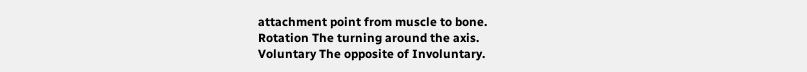attachment point from muscle to bone.
Rotation The turning around the axis.
Voluntary The opposite of Involuntary.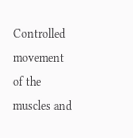Controlled movement of the muscles and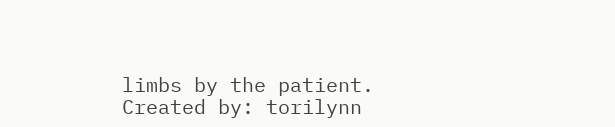limbs by the patient.
Created by: torilynn